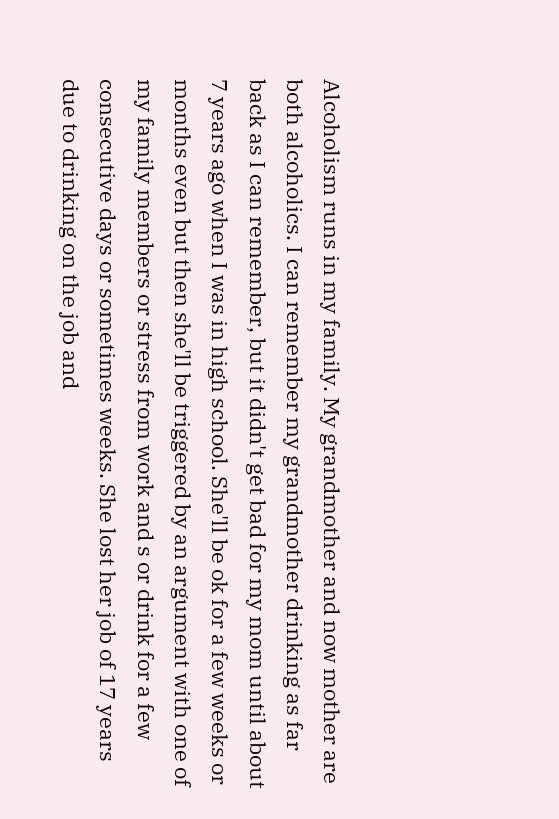Alcoholism runs in my family. My grandmother and now mother are both alcoholics. I can remember my grandmother drinking as far back as I can remember, but it didn't get bad for my mom until about 7 years ago when I was in high school. She'll be ok for a few weeks or months even but then she'll be triggered by an argument with one of my family members or stress from work and s or drink for a few consecutive days or sometimes weeks. She lost her job of 17 years due to drinking on the job and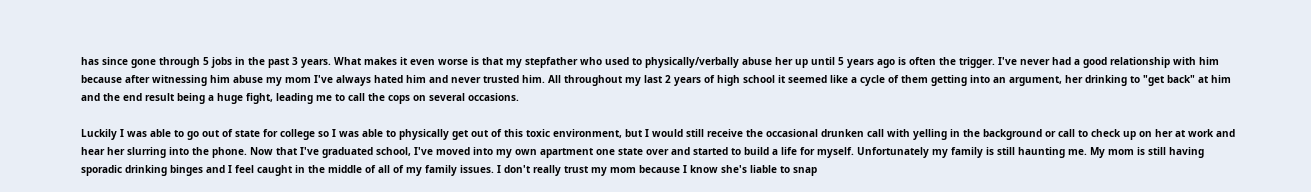has since gone through 5 jobs in the past 3 years. What makes it even worse is that my stepfather who used to physically/verbally abuse her up until 5 years ago is often the trigger. I've never had a good relationship with him because after witnessing him abuse my mom I've always hated him and never trusted him. All throughout my last 2 years of high school it seemed like a cycle of them getting into an argument, her drinking to "get back" at him and the end result being a huge fight, leading me to call the cops on several occasions.

Luckily I was able to go out of state for college so I was able to physically get out of this toxic environment, but I would still receive the occasional drunken call with yelling in the background or call to check up on her at work and hear her slurring into the phone. Now that I've graduated school, I've moved into my own apartment one state over and started to build a life for myself. Unfortunately my family is still haunting me. My mom is still having sporadic drinking binges and I feel caught in the middle of all of my family issues. I don't really trust my mom because I know she's liable to snap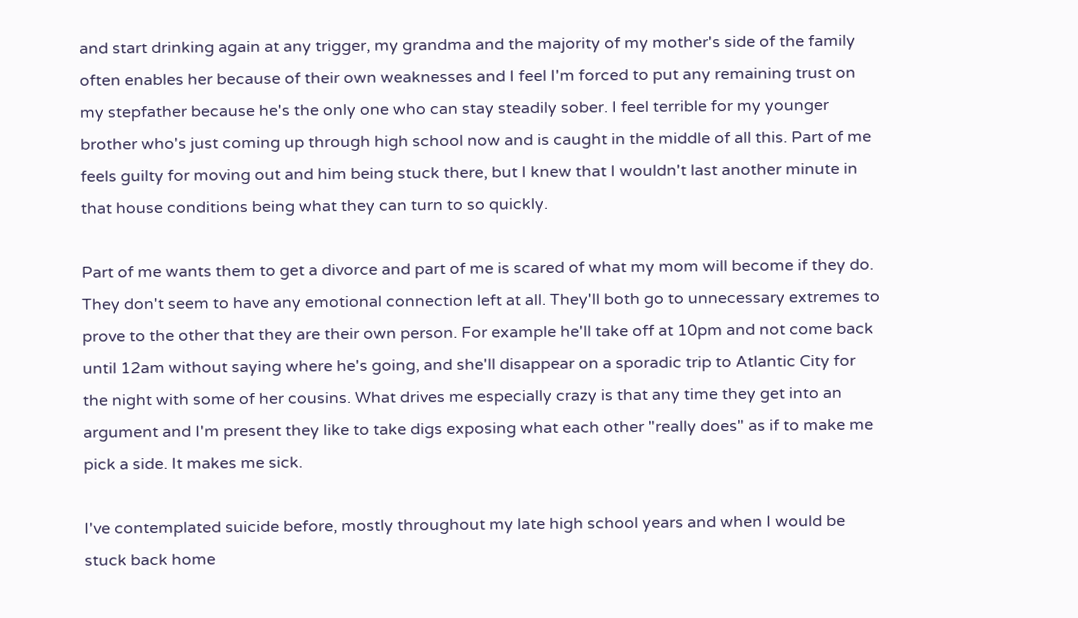and start drinking again at any trigger, my grandma and the majority of my mother's side of the family often enables her because of their own weaknesses and I feel I'm forced to put any remaining trust on my stepfather because he's the only one who can stay steadily sober. I feel terrible for my younger brother who's just coming up through high school now and is caught in the middle of all this. Part of me feels guilty for moving out and him being stuck there, but I knew that I wouldn't last another minute in that house conditions being what they can turn to so quickly.

Part of me wants them to get a divorce and part of me is scared of what my mom will become if they do. They don't seem to have any emotional connection left at all. They'll both go to unnecessary extremes to prove to the other that they are their own person. For example he'll take off at 10pm and not come back until 12am without saying where he's going, and she'll disappear on a sporadic trip to Atlantic City for the night with some of her cousins. What drives me especially crazy is that any time they get into an argument and I'm present they like to take digs exposing what each other "really does" as if to make me pick a side. It makes me sick.

I've contemplated suicide before, mostly throughout my late high school years and when I would be stuck back home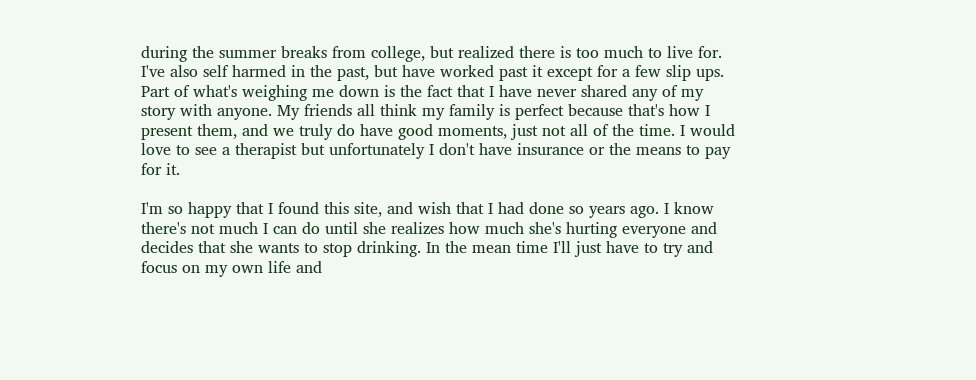during the summer breaks from college, but realized there is too much to live for. I've also self harmed in the past, but have worked past it except for a few slip ups. Part of what's weighing me down is the fact that I have never shared any of my story with anyone. My friends all think my family is perfect because that's how I present them, and we truly do have good moments, just not all of the time. I would love to see a therapist but unfortunately I don't have insurance or the means to pay for it.

I'm so happy that I found this site, and wish that I had done so years ago. I know there's not much I can do until she realizes how much she's hurting everyone and decides that she wants to stop drinking. In the mean time I'll just have to try and focus on my own life and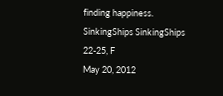finding happiness.
SinkingShips SinkingShips
22-25, F
May 20, 2012